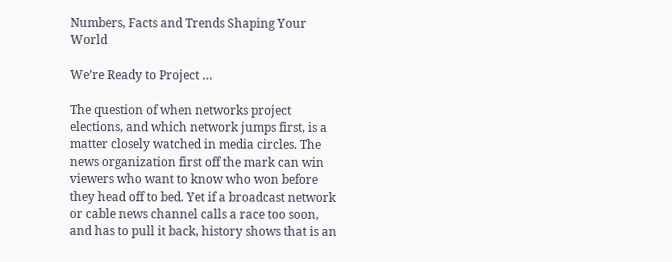Numbers, Facts and Trends Shaping Your World

We’re Ready to Project …

The question of when networks project elections, and which network jumps first, is a matter closely watched in media circles. The news organization first off the mark can win viewers who want to know who won before they head off to bed. Yet if a broadcast network or cable news channel calls a race too soon, and has to pull it back, history shows that is an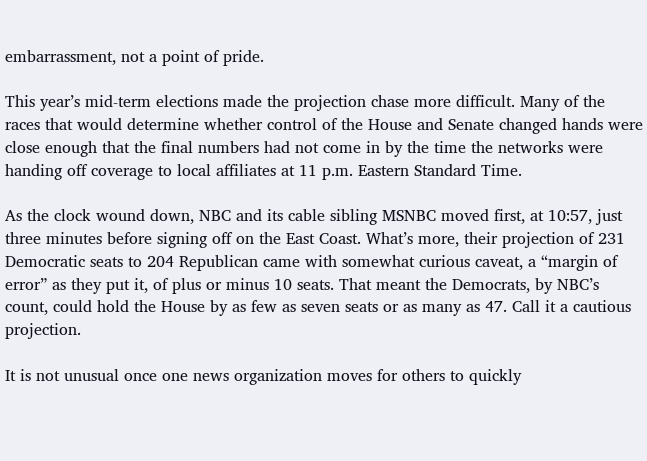embarrassment, not a point of pride.

This year’s mid-term elections made the projection chase more difficult. Many of the races that would determine whether control of the House and Senate changed hands were close enough that the final numbers had not come in by the time the networks were handing off coverage to local affiliates at 11 p.m. Eastern Standard Time.

As the clock wound down, NBC and its cable sibling MSNBC moved first, at 10:57, just three minutes before signing off on the East Coast. What’s more, their projection of 231 Democratic seats to 204 Republican came with somewhat curious caveat, a “margin of error” as they put it, of plus or minus 10 seats. That meant the Democrats, by NBC’s count, could hold the House by as few as seven seats or as many as 47. Call it a cautious projection.

It is not unusual once one news organization moves for others to quickly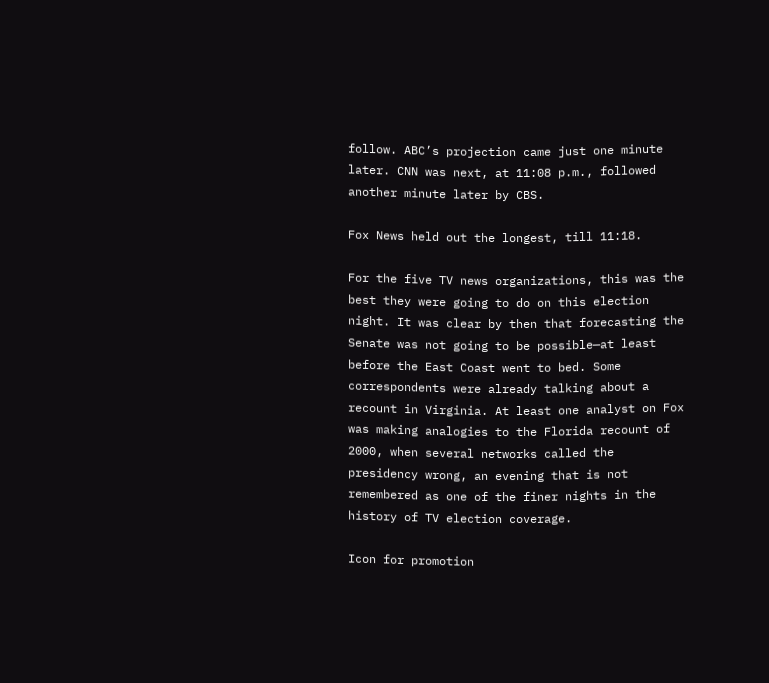follow. ABC’s projection came just one minute later. CNN was next, at 11:08 p.m., followed another minute later by CBS.

Fox News held out the longest, till 11:18.

For the five TV news organizations, this was the best they were going to do on this election night. It was clear by then that forecasting the Senate was not going to be possible—at least before the East Coast went to bed. Some correspondents were already talking about a recount in Virginia. At least one analyst on Fox was making analogies to the Florida recount of 2000, when several networks called the presidency wrong, an evening that is not remembered as one of the finer nights in the history of TV election coverage.

Icon for promotion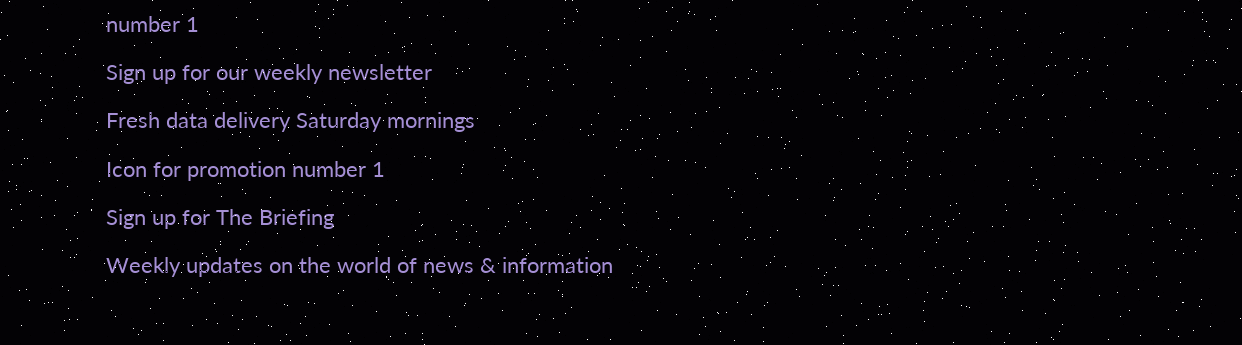number 1

Sign up for our weekly newsletter

Fresh data delivery Saturday mornings

Icon for promotion number 1

Sign up for The Briefing

Weekly updates on the world of news & information